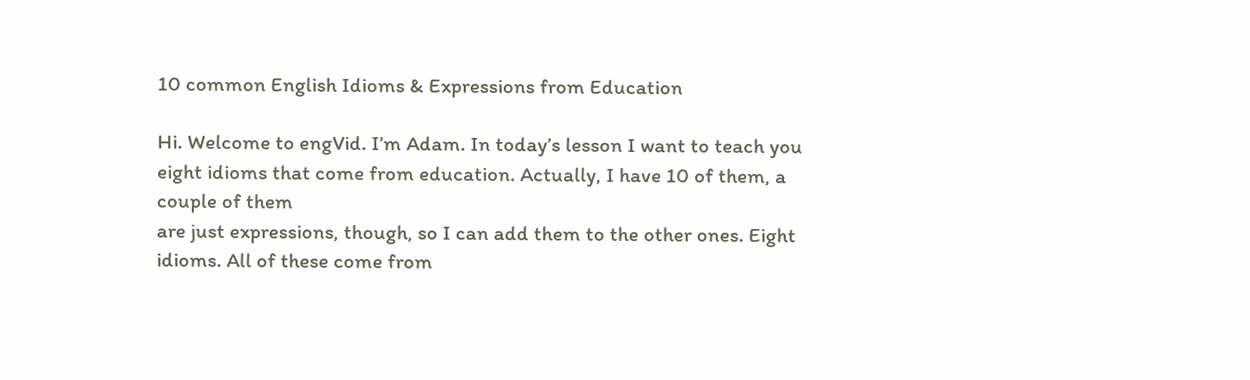10 common English Idioms & Expressions from Education

Hi. Welcome to engVid. I’m Adam. In today’s lesson I want to teach you
eight idioms that come from education. Actually, I have 10 of them, a couple of them
are just expressions, though, so I can add them to the other ones. Eight idioms. All of these come from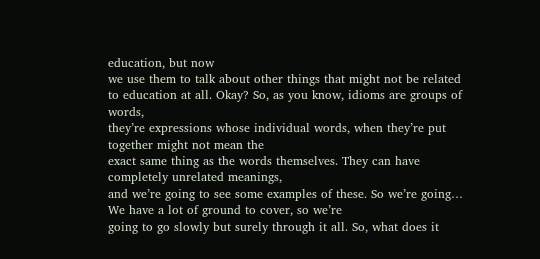education, but now
we use them to talk about other things that might not be related
to education at all. Okay? So, as you know, idioms are groups of words,
they’re expressions whose individual words, when they’re put together might not mean the
exact same thing as the words themselves. They can have completely unrelated meanings,
and we’re going to see some examples of these. So we’re going… We have a lot of ground to cover, so we’re
going to go slowly but surely through it all. So, what does it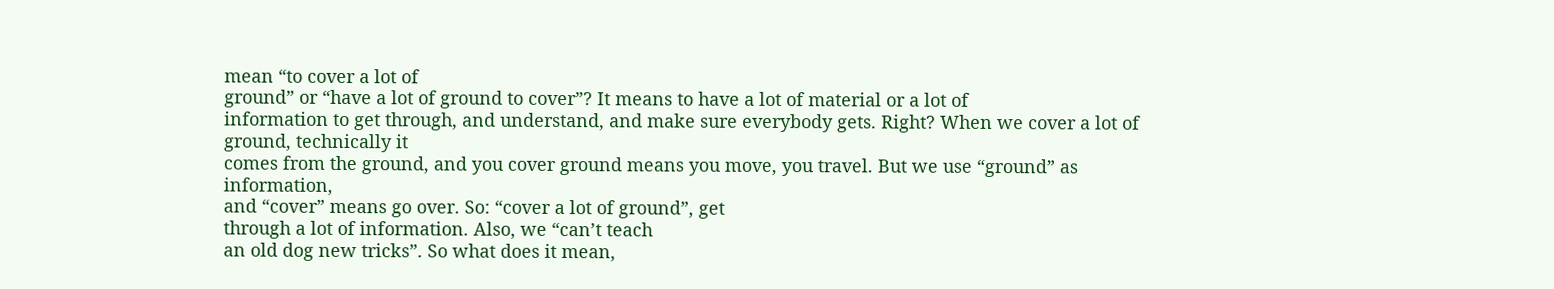mean “to cover a lot of
ground” or “have a lot of ground to cover”? It means to have a lot of material or a lot of
information to get through, and understand, and make sure everybody gets. Right? When we cover a lot of ground, technically it
comes from the ground, and you cover ground means you move, you travel. But we use “ground” as information,
and “cover” means go over. So: “cover a lot of ground”, get
through a lot of information. Also, we “can’t teach
an old dog new tricks”. So what does it mean,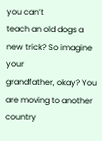you can’t
teach an old dogs a new trick? So imagine your
grandfather, okay? You are moving to another country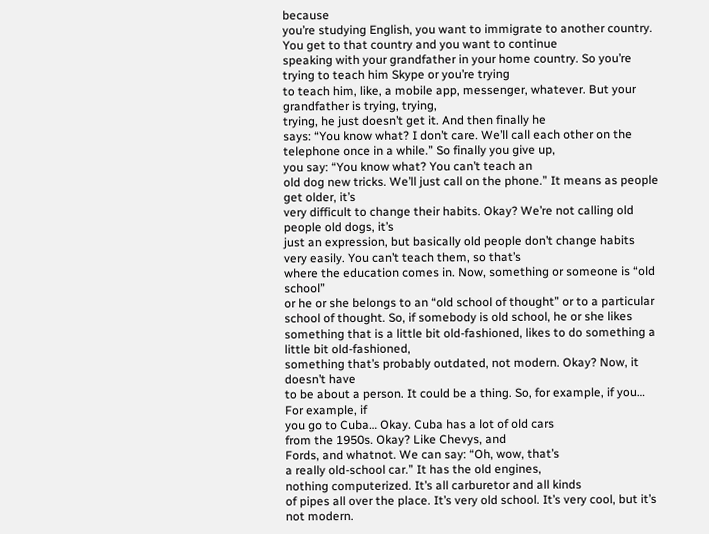because
you’re studying English, you want to immigrate to another country. You get to that country and you want to continue
speaking with your grandfather in your home country. So you’re trying to teach him Skype or you’re trying
to teach him, like, a mobile app, messenger, whatever. But your grandfather is trying, trying,
trying, he just doesn’t get it. And then finally he
says: “You know what? I don’t care. We’ll call each other on the
telephone once in a while.” So finally you give up,
you say: “You know what? You can’t teach an
old dog new tricks. We’ll just call on the phone.” It means as people get older, it’s
very difficult to change their habits. Okay? We’re not calling old people old dogs, it’s
just an expression, but basically old people don’t change habits very easily. You can’t teach them, so that’s
where the education comes in. Now, something or someone is “old school”
or he or she belongs to an “old school of thought” or to a particular
school of thought. So, if somebody is old school, he or she likes
something that is a little bit old-fashioned, likes to do something a little bit old-fashioned,
something that’s probably outdated, not modern. Okay? Now, it doesn’t have
to be about a person. It could be a thing. So, for example, if you… For example, if
you go to Cuba… Okay. Cuba has a lot of old cars
from the 1950s. Okay? Like Chevys, and
Fords, and whatnot. We can say: “Oh, wow, that’s
a really old-school car.” It has the old engines,
nothing computerized. It’s all carburetor and all kinds
of pipes all over the place. It’s very old school. It’s very cool, but it’s not modern.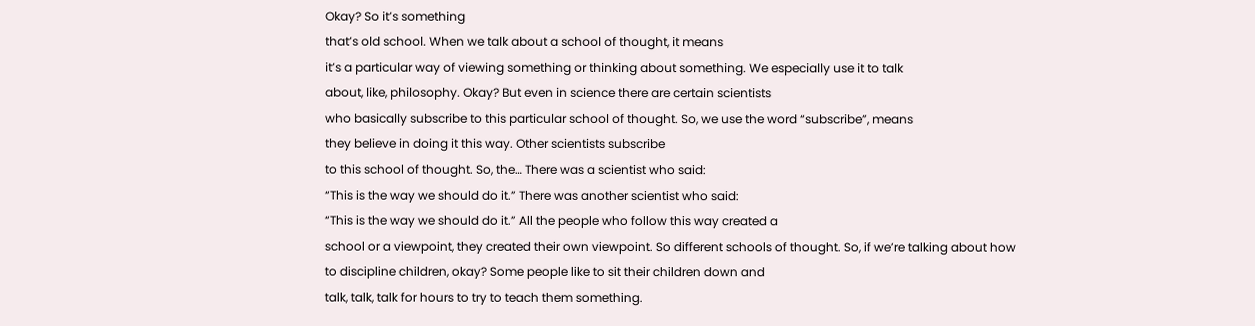Okay? So it’s something
that’s old school. When we talk about a school of thought, it means
it’s a particular way of viewing something or thinking about something. We especially use it to talk
about, like, philosophy. Okay? But even in science there are certain scientists
who basically subscribe to this particular school of thought. So, we use the word “subscribe”, means
they believe in doing it this way. Other scientists subscribe
to this school of thought. So, the… There was a scientist who said:
“This is the way we should do it.” There was another scientist who said:
“This is the way we should do it.” All the people who follow this way created a
school or a viewpoint, they created their own viewpoint. So different schools of thought. So, if we’re talking about how
to discipline children, okay? Some people like to sit their children down and
talk, talk, talk for hours to try to teach them something.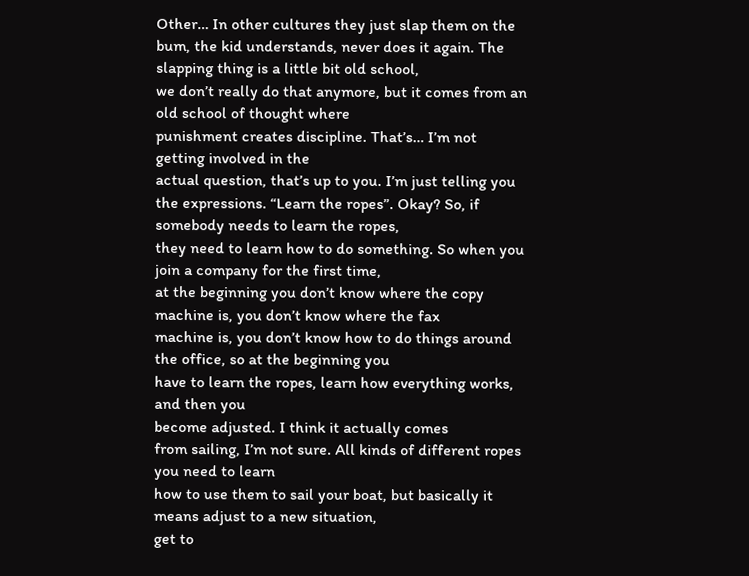Other… In other cultures they just slap them on the
bum, the kid understands, never does it again. The slapping thing is a little bit old school,
we don’t really do that anymore, but it comes from an old school of thought where
punishment creates discipline. That’s… I’m not getting involved in the
actual question, that’s up to you. I’m just telling you
the expressions. “Learn the ropes”. Okay? So, if somebody needs to learn the ropes,
they need to learn how to do something. So when you join a company for the first time,
at the beginning you don’t know where the copy machine is, you don’t know where the fax
machine is, you don’t know how to do things around the office, so at the beginning you
have to learn the ropes, learn how everything works, and then you
become adjusted. I think it actually comes
from sailing, I’m not sure. All kinds of different ropes you need to learn
how to use them to sail your boat, but basically it means adjust to a new situation,
get to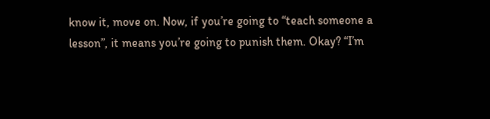know it, move on. Now, if you’re going to “teach someone a
lesson”, it means you’re going to punish them. Okay? “I’m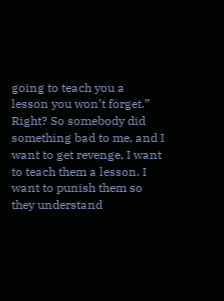going to teach you a
lesson you won’t forget.” Right? So somebody did something bad to me, and I
want to get revenge, I want to teach them a lesson. I want to punish them so they understand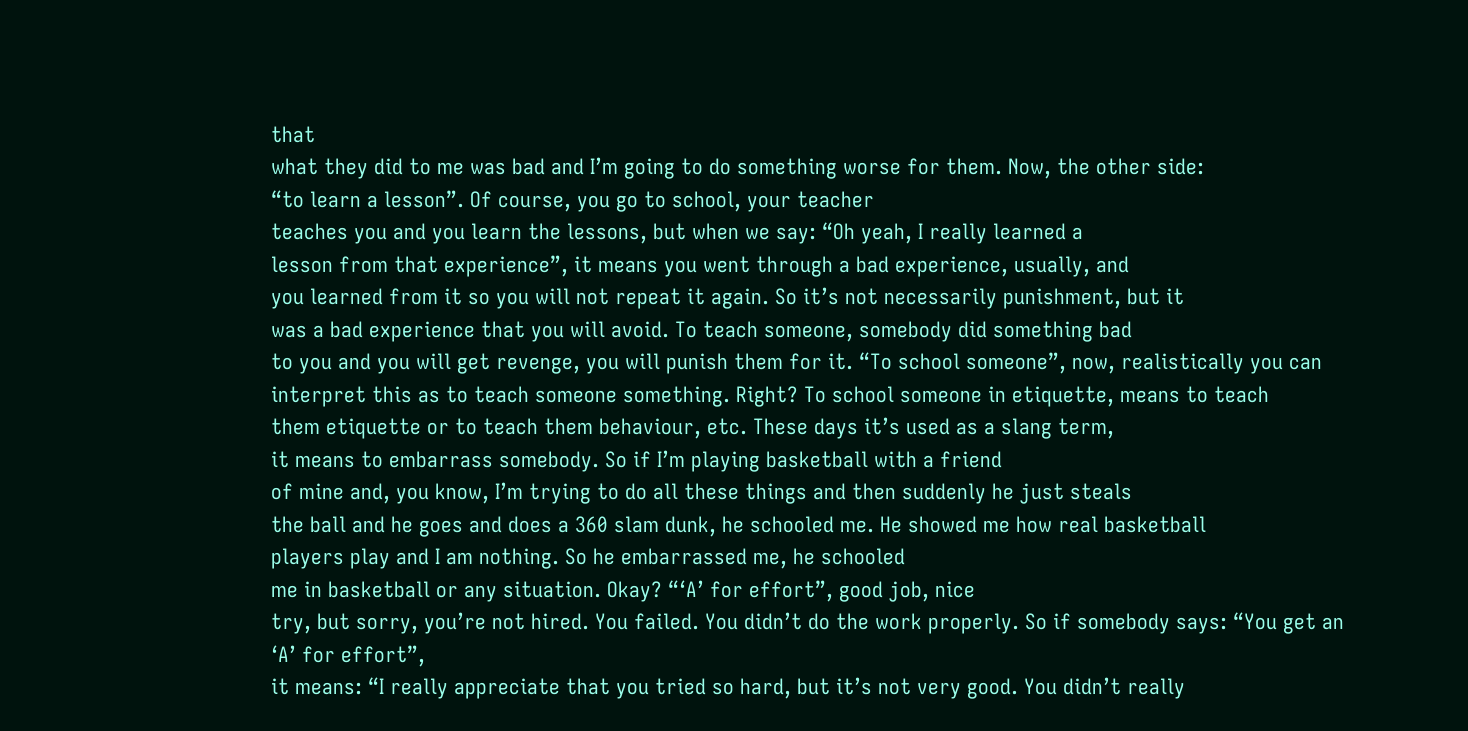that
what they did to me was bad and I’m going to do something worse for them. Now, the other side:
“to learn a lesson”. Of course, you go to school, your teacher
teaches you and you learn the lessons, but when we say: “Oh yeah, I really learned a
lesson from that experience”, it means you went through a bad experience, usually, and
you learned from it so you will not repeat it again. So it’s not necessarily punishment, but it
was a bad experience that you will avoid. To teach someone, somebody did something bad
to you and you will get revenge, you will punish them for it. “To school someone”, now, realistically you can
interpret this as to teach someone something. Right? To school someone in etiquette, means to teach
them etiquette or to teach them behaviour, etc. These days it’s used as a slang term,
it means to embarrass somebody. So if I’m playing basketball with a friend
of mine and, you know, I’m trying to do all these things and then suddenly he just steals
the ball and he goes and does a 360 slam dunk, he schooled me. He showed me how real basketball
players play and I am nothing. So he embarrassed me, he schooled
me in basketball or any situation. Okay? “‘A’ for effort”, good job, nice
try, but sorry, you’re not hired. You failed. You didn’t do the work properly. So if somebody says: “You get an ‘A’ for effort”,
it means: “I really appreciate that you tried so hard, but it’s not very good. You didn’t really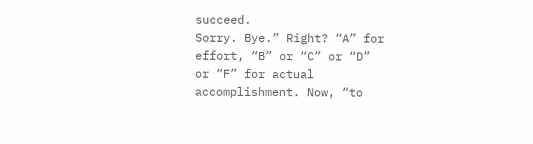succeed.
Sorry. Bye.” Right? “A” for effort, “B” or “C” or “D”
or “F” for actual accomplishment. Now, “to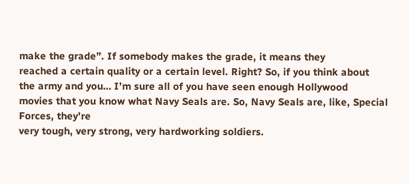make the grade”. If somebody makes the grade, it means they
reached a certain quality or a certain level. Right? So, if you think about
the army and you… I’m sure all of you have seen enough Hollywood
movies that you know what Navy Seals are. So, Navy Seals are, like, Special Forces, they’re
very tough, very strong, very hardworking soldiers.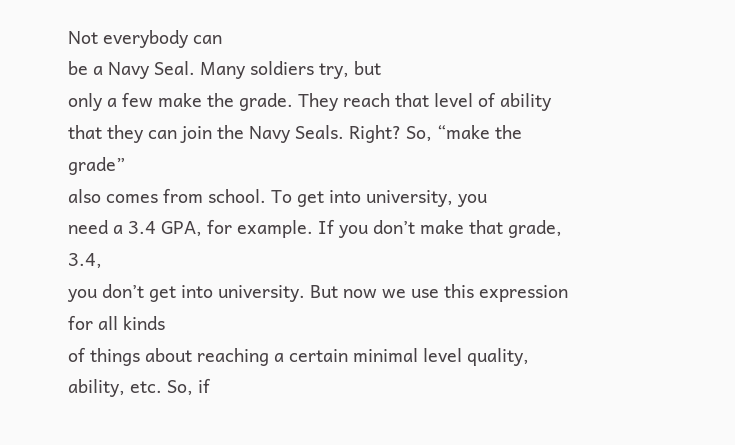Not everybody can
be a Navy Seal. Many soldiers try, but
only a few make the grade. They reach that level of ability
that they can join the Navy Seals. Right? So, “make the grade”
also comes from school. To get into university, you
need a 3.4 GPA, for example. If you don’t make that grade, 3.4,
you don’t get into university. But now we use this expression for all kinds
of things about reaching a certain minimal level quality, ability, etc. So, if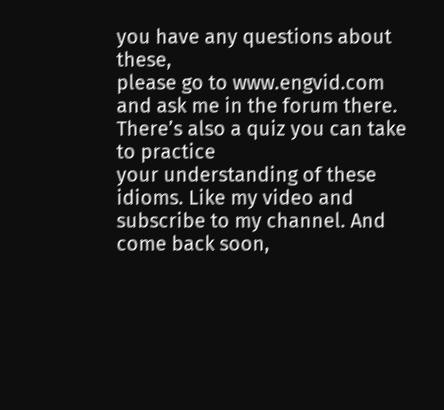you have any questions about these,
please go to www.engvid.com and ask me in the forum there. There’s also a quiz you can take to practice
your understanding of these idioms. Like my video and
subscribe to my channel. And come back soon,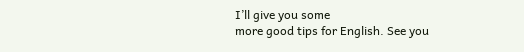I’ll give you some
more good tips for English. See you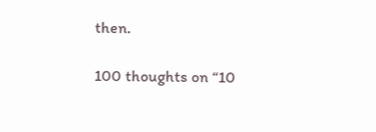then.

100 thoughts on “10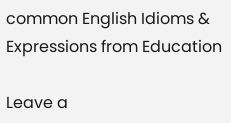common English Idioms & Expressions from Education

Leave a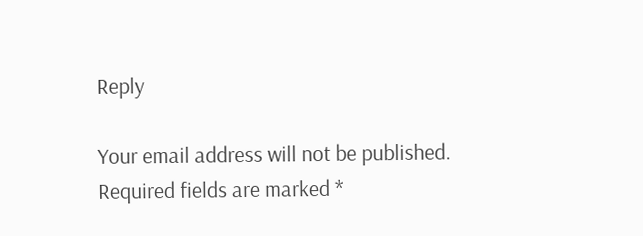Reply

Your email address will not be published. Required fields are marked *